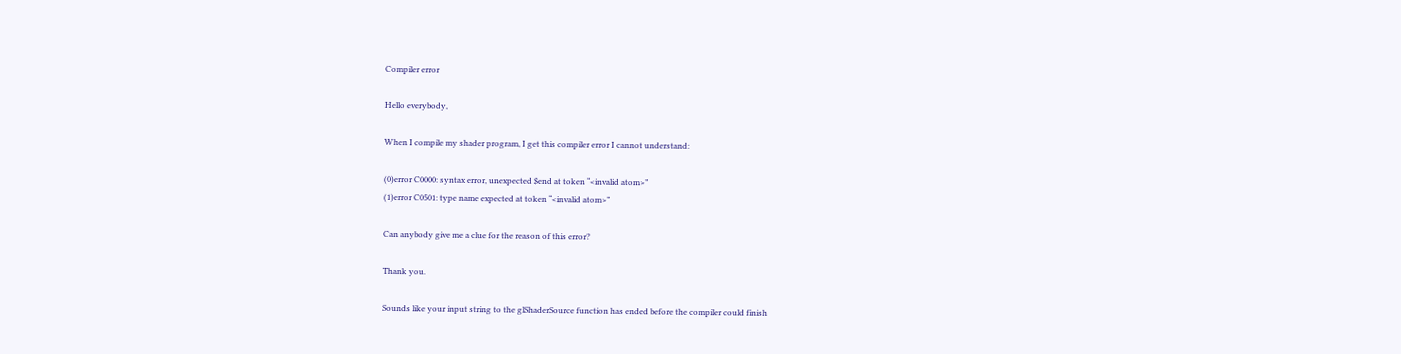Compiler error

Hello everybody,

When I compile my shader program, I get this compiler error I cannot understand:

(0)error C0000: syntax error, unexpected $end at token “<invalid atom>”
(1)error C0501: type name expected at token “<invalid atom>”

Can anybody give me a clue for the reason of this error?

Thank you.

Sounds like your input string to the glShaderSource function has ended before the compiler could finish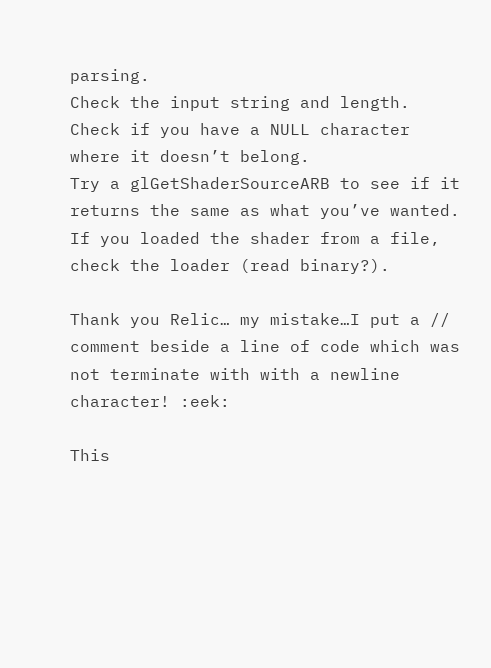parsing.
Check the input string and length.
Check if you have a NULL character where it doesn’t belong.
Try a glGetShaderSourceARB to see if it returns the same as what you’ve wanted.
If you loaded the shader from a file, check the loader (read binary?).

Thank you Relic… my mistake…I put a // comment beside a line of code which was not terminate with with a newline character! :eek:

This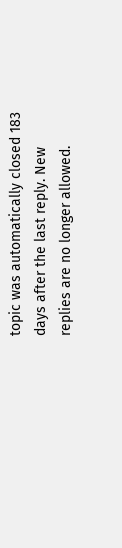topic was automatically closed 183 days after the last reply. New replies are no longer allowed.